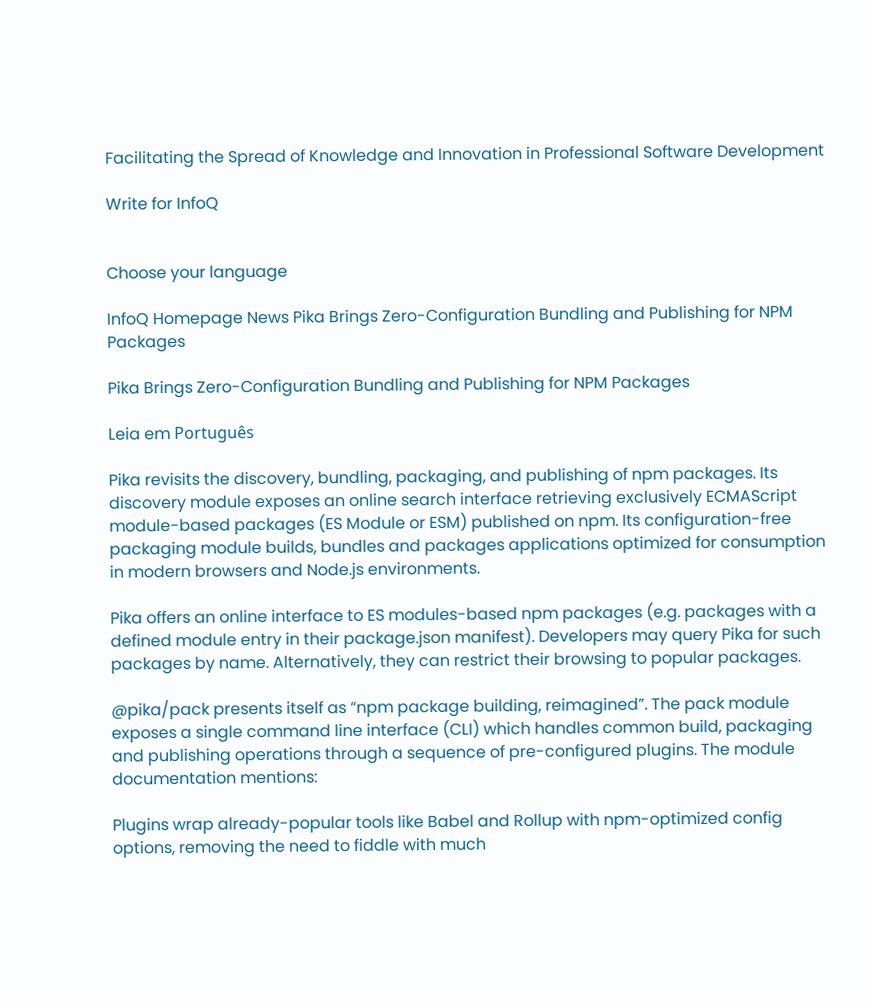Facilitating the Spread of Knowledge and Innovation in Professional Software Development

Write for InfoQ


Choose your language

InfoQ Homepage News Pika Brings Zero-Configuration Bundling and Publishing for NPM Packages

Pika Brings Zero-Configuration Bundling and Publishing for NPM Packages

Leia em Português

Pika revisits the discovery, bundling, packaging, and publishing of npm packages. Its discovery module exposes an online search interface retrieving exclusively ECMAScript module-based packages (ES Module or ESM) published on npm. Its configuration-free packaging module builds, bundles and packages applications optimized for consumption in modern browsers and Node.js environments.

Pika offers an online interface to ES modules-based npm packages (e.g. packages with a defined module entry in their package.json manifest). Developers may query Pika for such packages by name. Alternatively, they can restrict their browsing to popular packages.

@pika/pack presents itself as “npm package building, reimagined”. The pack module exposes a single command line interface (CLI) which handles common build, packaging and publishing operations through a sequence of pre-configured plugins. The module documentation mentions:

Plugins wrap already-popular tools like Babel and Rollup with npm-optimized config options, removing the need to fiddle with much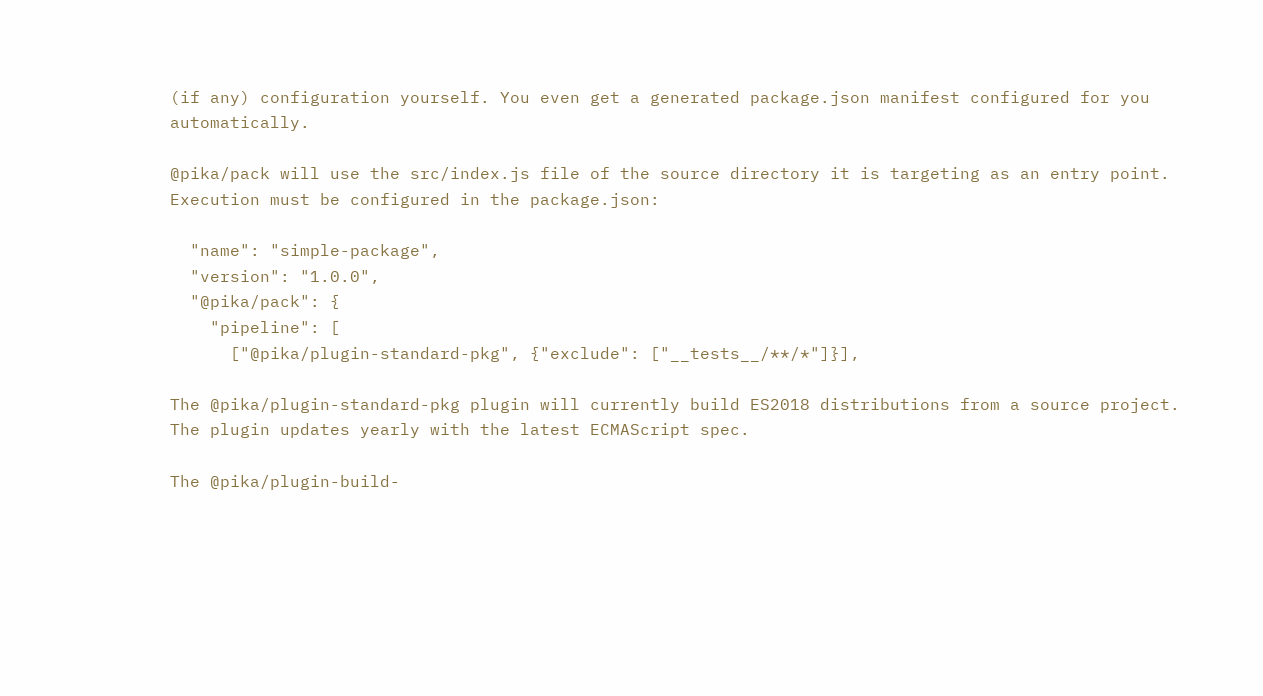(if any) configuration yourself. You even get a generated package.json manifest configured for you automatically.

@pika/pack will use the src/index.js file of the source directory it is targeting as an entry point. Execution must be configured in the package.json:

  "name": "simple-package",
  "version": "1.0.0",
  "@pika/pack": {
    "pipeline": [
      ["@pika/plugin-standard-pkg", {"exclude": ["__tests__/**/*"]}],

The @pika/plugin-standard-pkg plugin will currently build ES2018 distributions from a source project. The plugin updates yearly with the latest ECMAScript spec.

The @pika/plugin-build-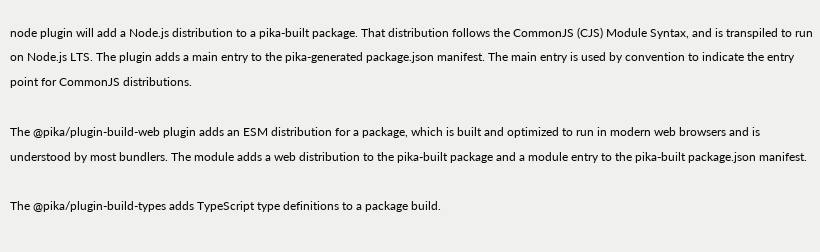node plugin will add a Node.js distribution to a pika-built package. That distribution follows the CommonJS (CJS) Module Syntax, and is transpiled to run on Node.js LTS. The plugin adds a main entry to the pika-generated package.json manifest. The main entry is used by convention to indicate the entry point for CommonJS distributions.

The @pika/plugin-build-web plugin adds an ESM distribution for a package, which is built and optimized to run in modern web browsers and is understood by most bundlers. The module adds a web distribution to the pika-built package and a module entry to the pika-built package.json manifest.

The @pika/plugin-build-types adds TypeScript type definitions to a package build.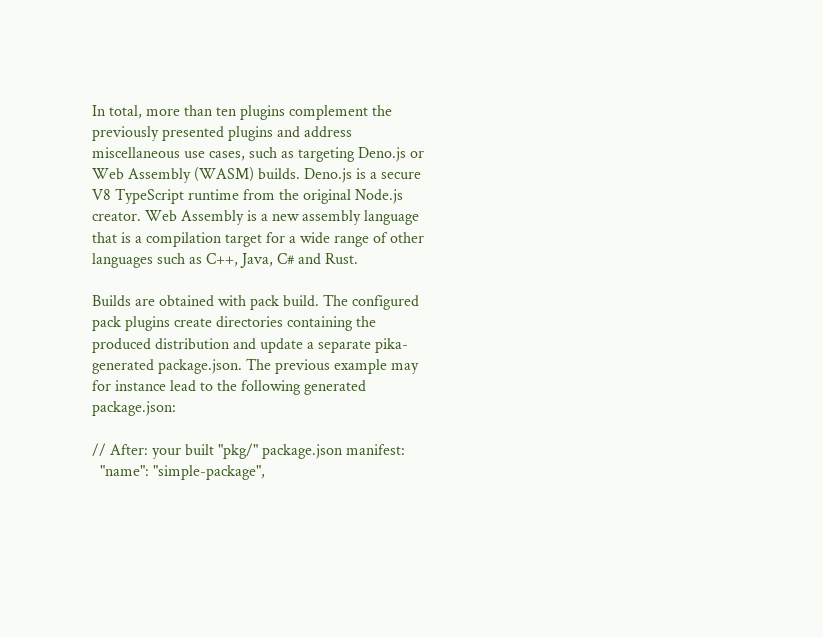In total, more than ten plugins complement the previously presented plugins and address miscellaneous use cases, such as targeting Deno.js or Web Assembly (WASM) builds. Deno.js is a secure V8 TypeScript runtime from the original Node.js creator. Web Assembly is a new assembly language that is a compilation target for a wide range of other languages such as C++, Java, C# and Rust.

Builds are obtained with pack build. The configured pack plugins create directories containing the produced distribution and update a separate pika-generated package.json. The previous example may for instance lead to the following generated package.json:

// After: your built "pkg/" package.json manifest:
  "name": "simple-package",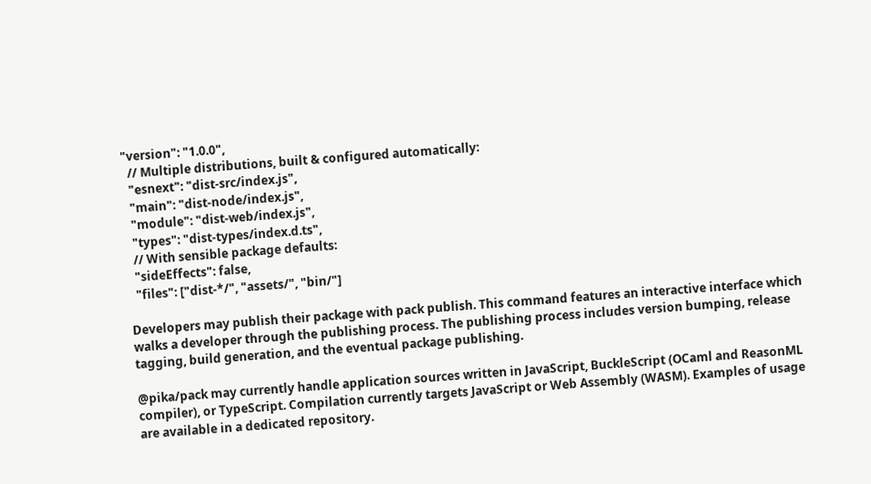"version": "1.0.0",
  // Multiple distributions, built & configured automatically:
  "esnext": "dist-src/index.js",
  "main": "dist-node/index.js",
  "module": "dist-web/index.js",
  "types": "dist-types/index.d.ts",
  // With sensible package defaults:
  "sideEffects": false,
  "files": ["dist-*/", "assets/", "bin/"]

Developers may publish their package with pack publish. This command features an interactive interface which walks a developer through the publishing process. The publishing process includes version bumping, release tagging, build generation, and the eventual package publishing.

@pika/pack may currently handle application sources written in JavaScript, BuckleScript (OCaml and ReasonML compiler), or TypeScript. Compilation currently targets JavaScript or Web Assembly (WASM). Examples of usage are available in a dedicated repository.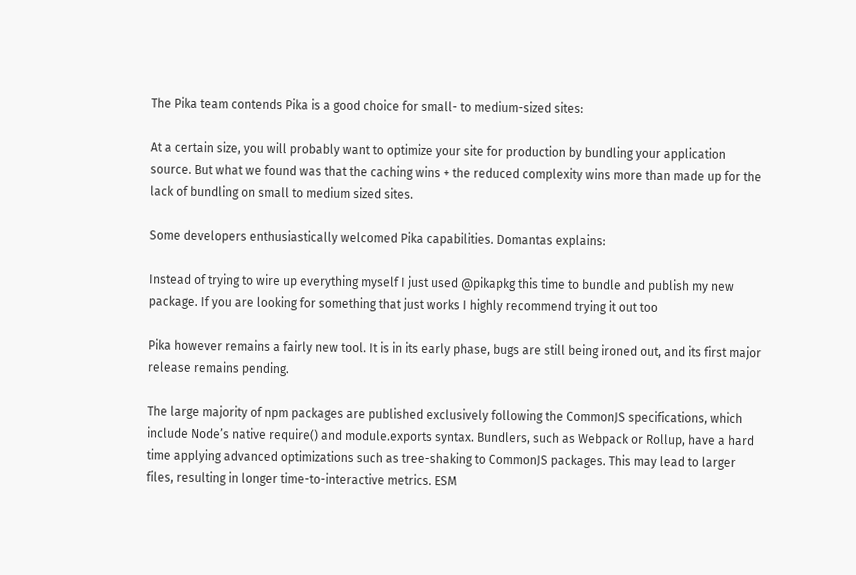The Pika team contends Pika is a good choice for small- to medium-sized sites:

At a certain size, you will probably want to optimize your site for production by bundling your application source. But what we found was that the caching wins + the reduced complexity wins more than made up for the lack of bundling on small to medium sized sites.

Some developers enthusiastically welcomed Pika capabilities. Domantas explains:

Instead of trying to wire up everything myself I just used @pikapkg this time to bundle and publish my new package. If you are looking for something that just works I highly recommend trying it out too

Pika however remains a fairly new tool. It is in its early phase, bugs are still being ironed out, and its first major release remains pending.

The large majority of npm packages are published exclusively following the CommonJS specifications, which include Node’s native require() and module.exports syntax. Bundlers, such as Webpack or Rollup, have a hard time applying advanced optimizations such as tree-shaking to CommonJS packages. This may lead to larger files, resulting in longer time-to-interactive metrics. ESM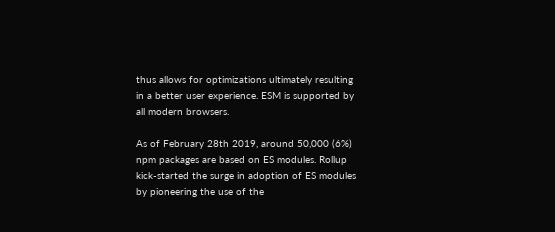thus allows for optimizations ultimately resulting in a better user experience. ESM is supported by all modern browsers.

As of February 28th 2019, around 50,000 (6%) npm packages are based on ES modules. Rollup kick-started the surge in adoption of ES modules by pioneering the use of the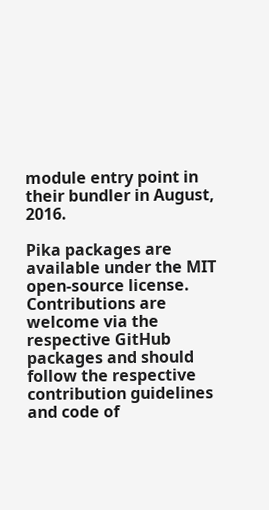module entry point in their bundler in August, 2016.

Pika packages are available under the MIT open-source license. Contributions are welcome via the respective GitHub packages and should follow the respective contribution guidelines and code of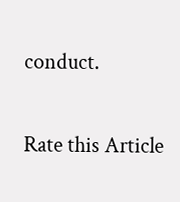conduct.

Rate this Article